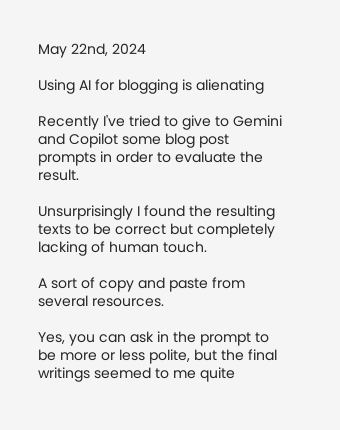May 22nd, 2024

Using AI for blogging is alienating

Recently I've tried to give to Gemini and Copilot some blog post prompts in order to evaluate the result.

Unsurprisingly I found the resulting texts to be correct but completely lacking of human touch.

A sort of copy and paste from several resources.

Yes, you can ask in the prompt to be more or less polite, but the final writings seemed to me quite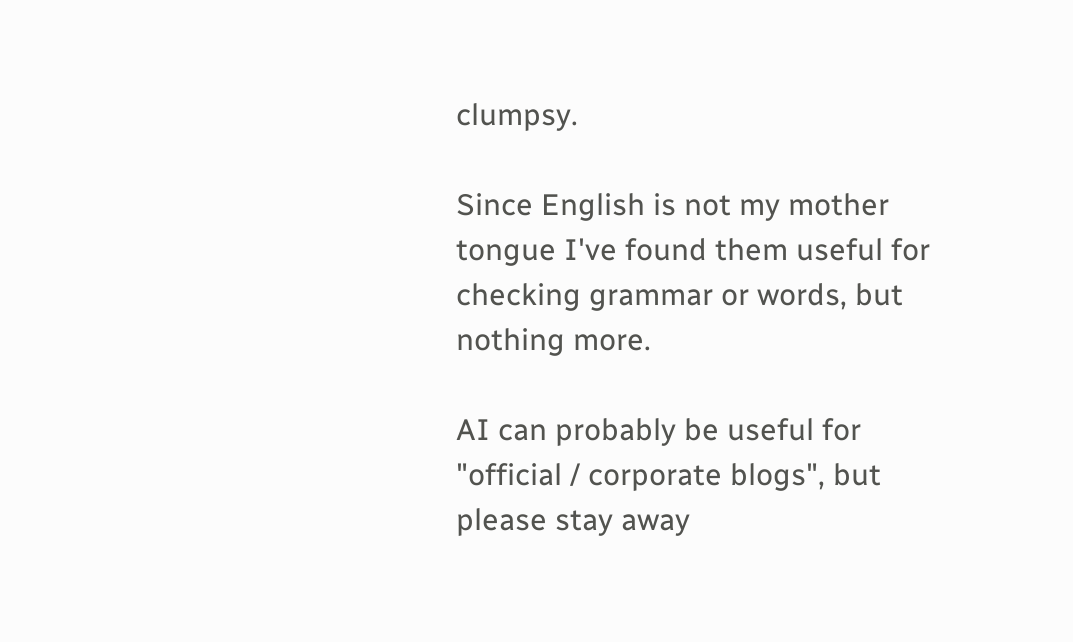clumpsy.

Since English is not my mother tongue I've found them useful for checking grammar or words, but nothing more.

AI can probably be useful for "official / corporate blogs", but please stay away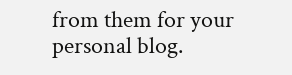from them for your personal blog.